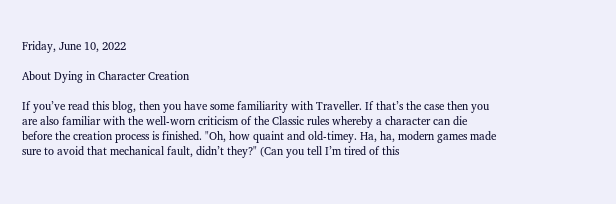Friday, June 10, 2022

About Dying in Character Creation

If you’ve read this blog, then you have some familiarity with Traveller. If that’s the case then you are also familiar with the well-worn criticism of the Classic rules whereby a character can die before the creation process is finished. "Oh, how quaint and old-timey. Ha, ha, modern games made sure to avoid that mechanical fault, didn’t they?" (Can you tell I’m tired of this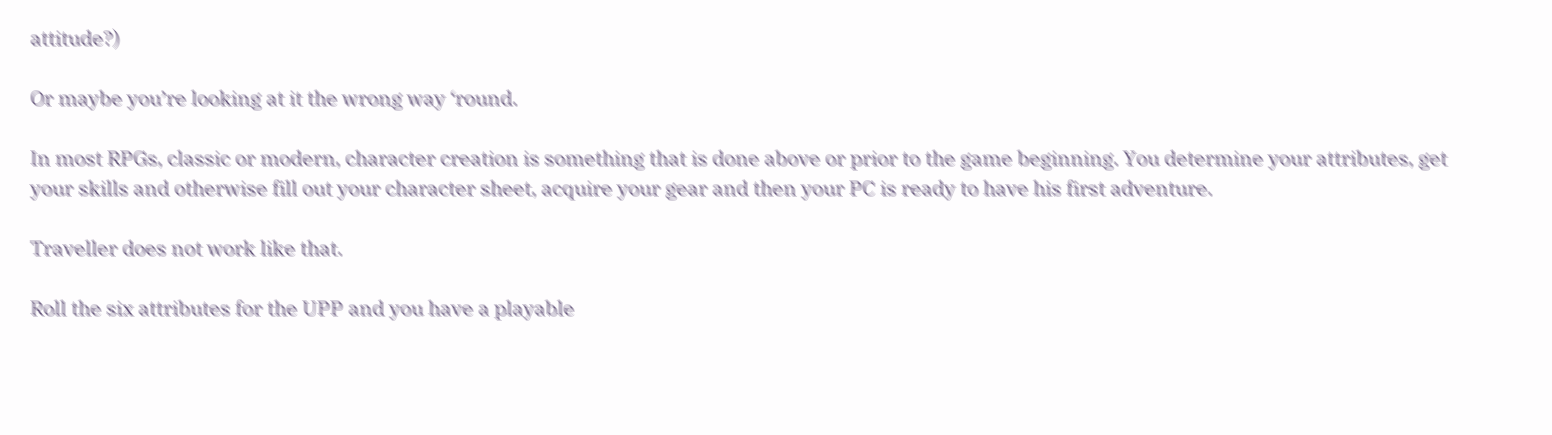attitude?)

Or maybe you’re looking at it the wrong way ‘round.

In most RPGs, classic or modern, character creation is something that is done above or prior to the game beginning. You determine your attributes, get your skills and otherwise fill out your character sheet, acquire your gear and then your PC is ready to have his first adventure.

Traveller does not work like that.

Roll the six attributes for the UPP and you have a playable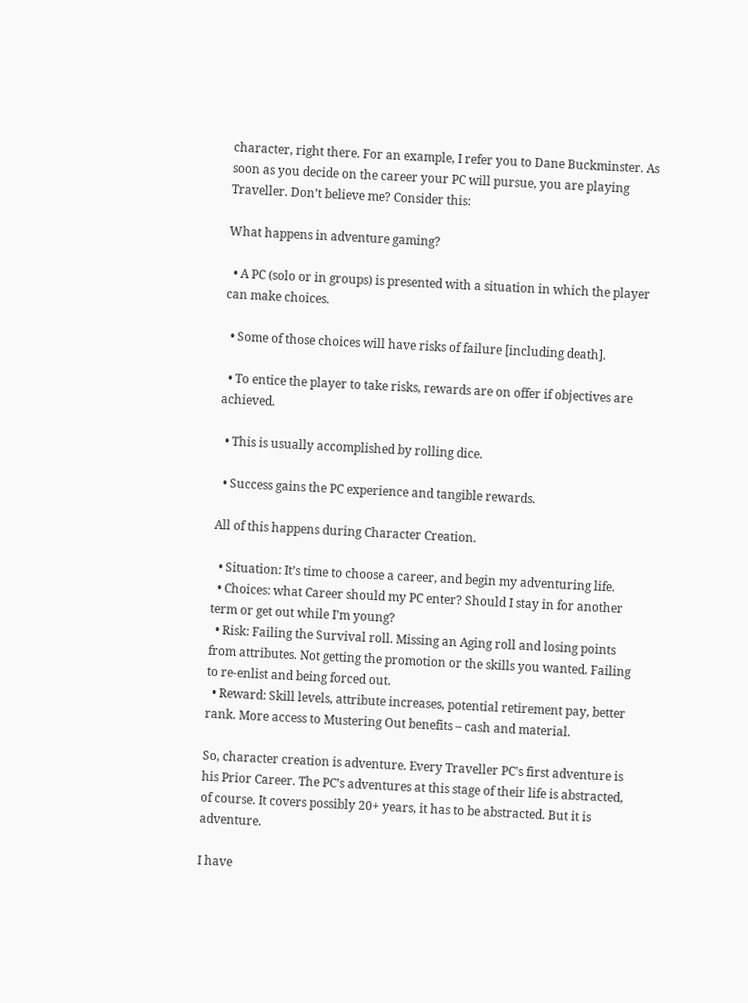character, right there. For an example, I refer you to Dane Buckminster. As soon as you decide on the career your PC will pursue, you are playing Traveller. Don’t believe me? Consider this:

What happens in adventure gaming?

  • A PC (solo or in groups) is presented with a situation in which the player can make choices.

  • Some of those choices will have risks of failure [including death].

  • To entice the player to take risks, rewards are on offer if objectives are achieved.

  • This is usually accomplished by rolling dice.

  • Success gains the PC experience and tangible rewards.

All of this happens during Character Creation.

  • Situation: It’s time to choose a career, and begin my adventuring life.
  • Choices: what Career should my PC enter? Should I stay in for another term or get out while I’m young?
  • Risk: Failing the Survival roll. Missing an Aging roll and losing points from attributes. Not getting the promotion or the skills you wanted. Failing to re-enlist and being forced out.
  • Reward: Skill levels, attribute increases, potential retirement pay, better rank. More access to Mustering Out benefits – cash and material.

So, character creation is adventure. Every Traveller PC's first adventure is his Prior Career. The PC’s adventures at this stage of their life is abstracted, of course. It covers possibly 20+ years, it has to be abstracted. But it is adventure.

I have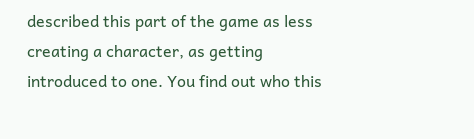described this part of the game as less creating a character, as getting introduced to one. You find out who this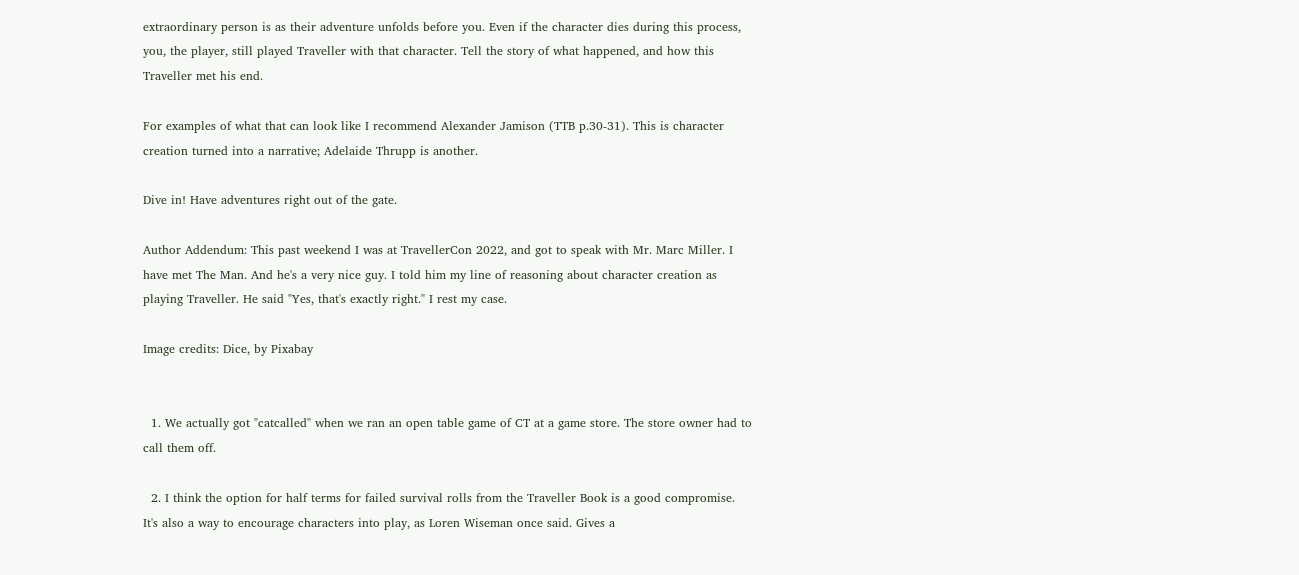extraordinary person is as their adventure unfolds before you. Even if the character dies during this process, you, the player, still played Traveller with that character. Tell the story of what happened, and how this Traveller met his end.

For examples of what that can look like I recommend Alexander Jamison (TTB p.30-31). This is character creation turned into a narrative; Adelaide Thrupp is another.

Dive in! Have adventures right out of the gate.

Author Addendum: This past weekend I was at TravellerCon 2022, and got to speak with Mr. Marc Miller. I have met The Man. And he's a very nice guy. I told him my line of reasoning about character creation as playing Traveller. He said "Yes, that's exactly right." I rest my case.

Image credits: Dice, by Pixabay


  1. We actually got "catcalled" when we ran an open table game of CT at a game store. The store owner had to call them off.

  2. I think the option for half terms for failed survival rolls from the Traveller Book is a good compromise. It's also a way to encourage characters into play, as Loren Wiseman once said. Gives a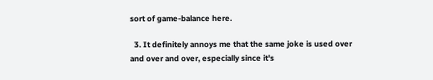sort of game-balance here.

  3. It definitely annoys me that the same joke is used over and over and over, especially since it's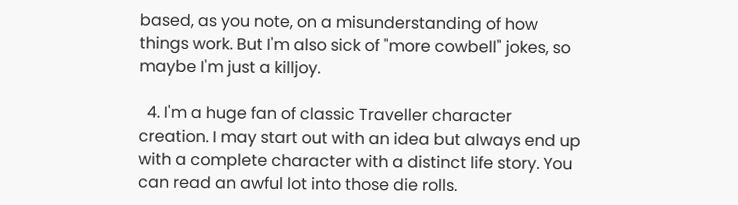based, as you note, on a misunderstanding of how things work. But I'm also sick of "more cowbell" jokes, so maybe I'm just a killjoy.

  4. I'm a huge fan of classic Traveller character creation. I may start out with an idea but always end up with a complete character with a distinct life story. You can read an awful lot into those die rolls.